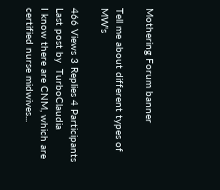Mothering Forum banner

Tell me about different types of MW's

466 Views 3 Replies 4 Participants Last post by  TurboClaudia
I know there are CNM, which are certified nurse midwives...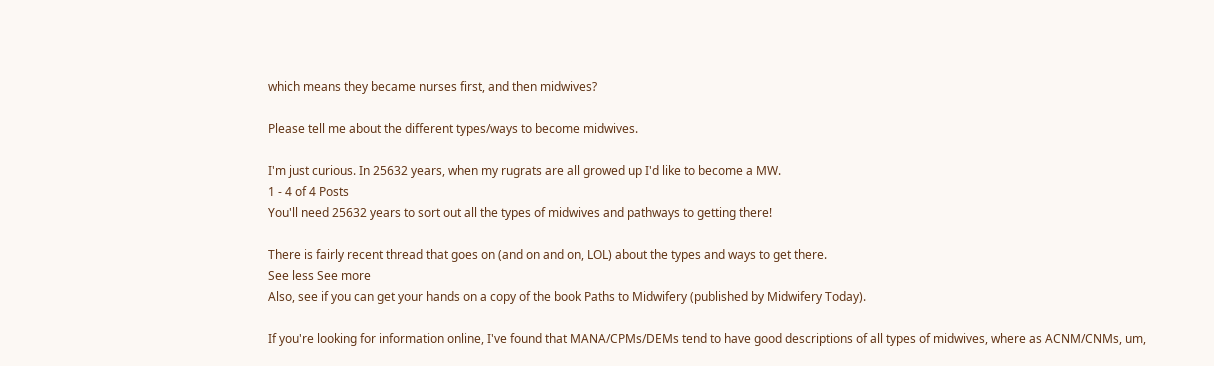which means they became nurses first, and then midwives?

Please tell me about the different types/ways to become midwives.

I'm just curious. In 25632 years, when my rugrats are all growed up I'd like to become a MW.
1 - 4 of 4 Posts
You'll need 25632 years to sort out all the types of midwives and pathways to getting there!

There is fairly recent thread that goes on (and on and on, LOL) about the types and ways to get there.
See less See more
Also, see if you can get your hands on a copy of the book Paths to Midwifery (published by Midwifery Today).

If you're looking for information online, I've found that MANA/CPMs/DEMs tend to have good descriptions of all types of midwives, where as ACNM/CNMs, um,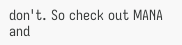don't. So check out MANA and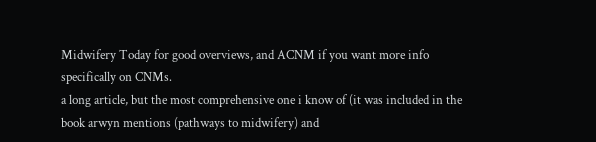Midwifery Today for good overviews, and ACNM if you want more info specifically on CNMs.
a long article, but the most comprehensive one i know of (it was included in the book arwyn mentions (pathways to midwifery) and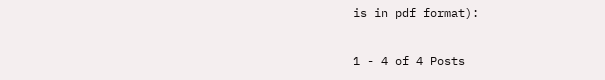is in pdf format):

1 - 4 of 4 Posts